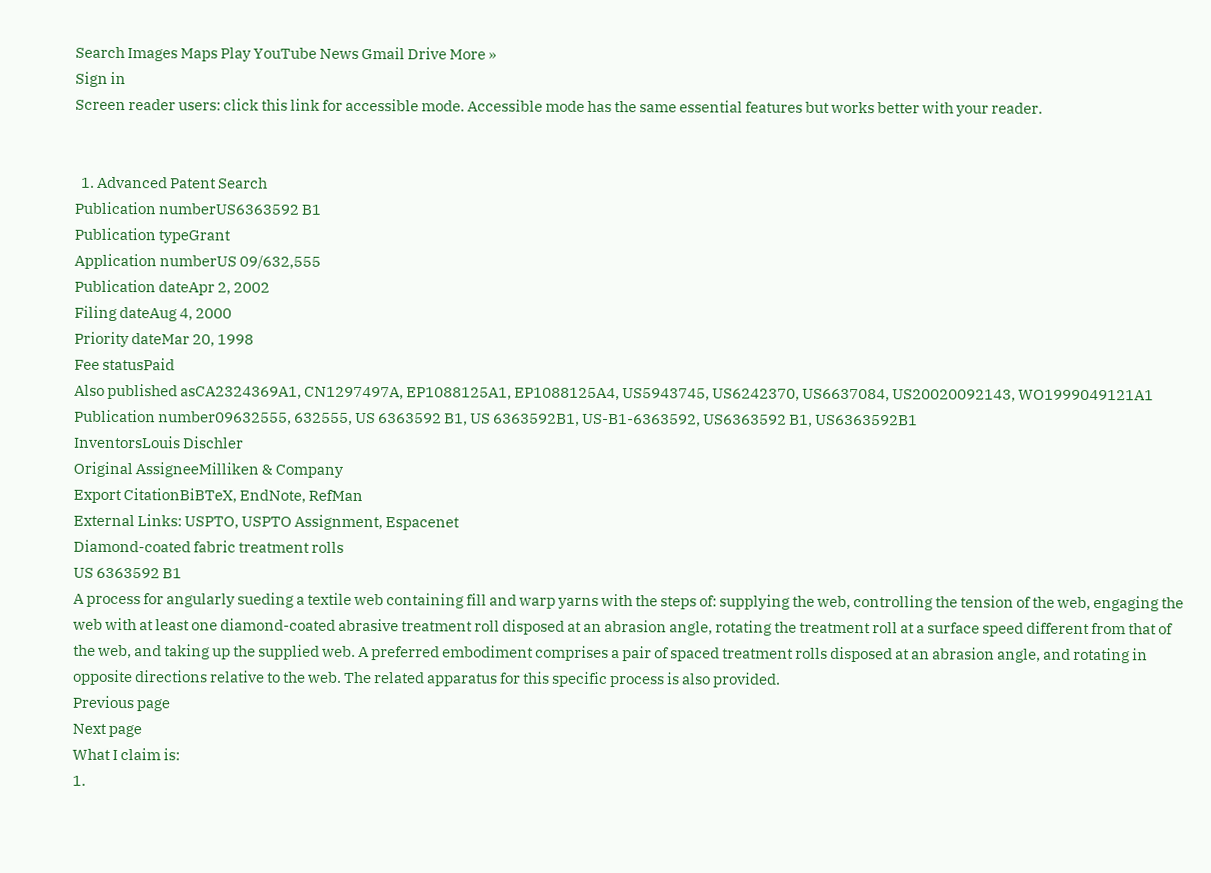Search Images Maps Play YouTube News Gmail Drive More »
Sign in
Screen reader users: click this link for accessible mode. Accessible mode has the same essential features but works better with your reader.


  1. Advanced Patent Search
Publication numberUS6363592 B1
Publication typeGrant
Application numberUS 09/632,555
Publication dateApr 2, 2002
Filing dateAug 4, 2000
Priority dateMar 20, 1998
Fee statusPaid
Also published asCA2324369A1, CN1297497A, EP1088125A1, EP1088125A4, US5943745, US6242370, US6637084, US20020092143, WO1999049121A1
Publication number09632555, 632555, US 6363592 B1, US 6363592B1, US-B1-6363592, US6363592 B1, US6363592B1
InventorsLouis Dischler
Original AssigneeMilliken & Company
Export CitationBiBTeX, EndNote, RefMan
External Links: USPTO, USPTO Assignment, Espacenet
Diamond-coated fabric treatment rolls
US 6363592 B1
A process for angularly sueding a textile web containing fill and warp yarns with the steps of: supplying the web, controlling the tension of the web, engaging the web with at least one diamond-coated abrasive treatment roll disposed at an abrasion angle, rotating the treatment roll at a surface speed different from that of the web, and taking up the supplied web. A preferred embodiment comprises a pair of spaced treatment rolls disposed at an abrasion angle, and rotating in opposite directions relative to the web. The related apparatus for this specific process is also provided.
Previous page
Next page
What I claim is:
1.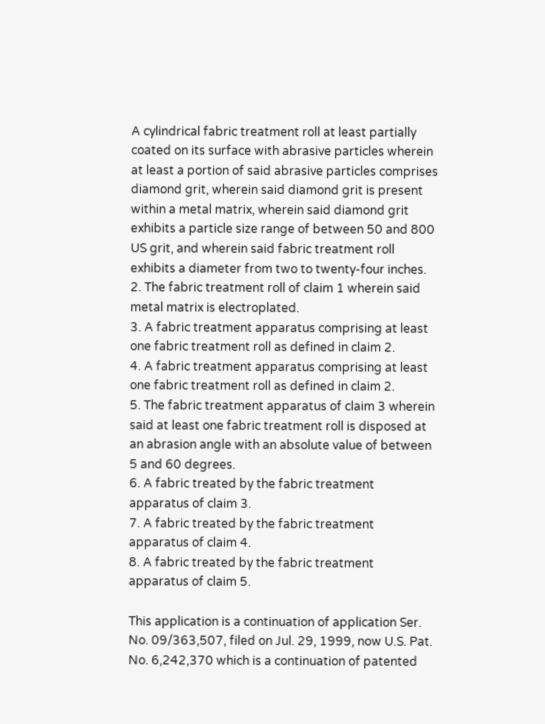A cylindrical fabric treatment roll at least partially coated on its surface with abrasive particles wherein at least a portion of said abrasive particles comprises diamond grit, wherein said diamond grit is present within a metal matrix, wherein said diamond grit exhibits a particle size range of between 50 and 800 US grit, and wherein said fabric treatment roll exhibits a diameter from two to twenty-four inches.
2. The fabric treatment roll of claim 1 wherein said metal matrix is electroplated.
3. A fabric treatment apparatus comprising at least one fabric treatment roll as defined in claim 2.
4. A fabric treatment apparatus comprising at least one fabric treatment roll as defined in claim 2.
5. The fabric treatment apparatus of claim 3 wherein said at least one fabric treatment roll is disposed at an abrasion angle with an absolute value of between 5 and 60 degrees.
6. A fabric treated by the fabric treatment apparatus of claim 3.
7. A fabric treated by the fabric treatment apparatus of claim 4.
8. A fabric treated by the fabric treatment apparatus of claim 5.

This application is a continuation of application Ser. No. 09/363,507, filed on Jul. 29, 1999, now U.S. Pat. No. 6,242,370 which is a continuation of patented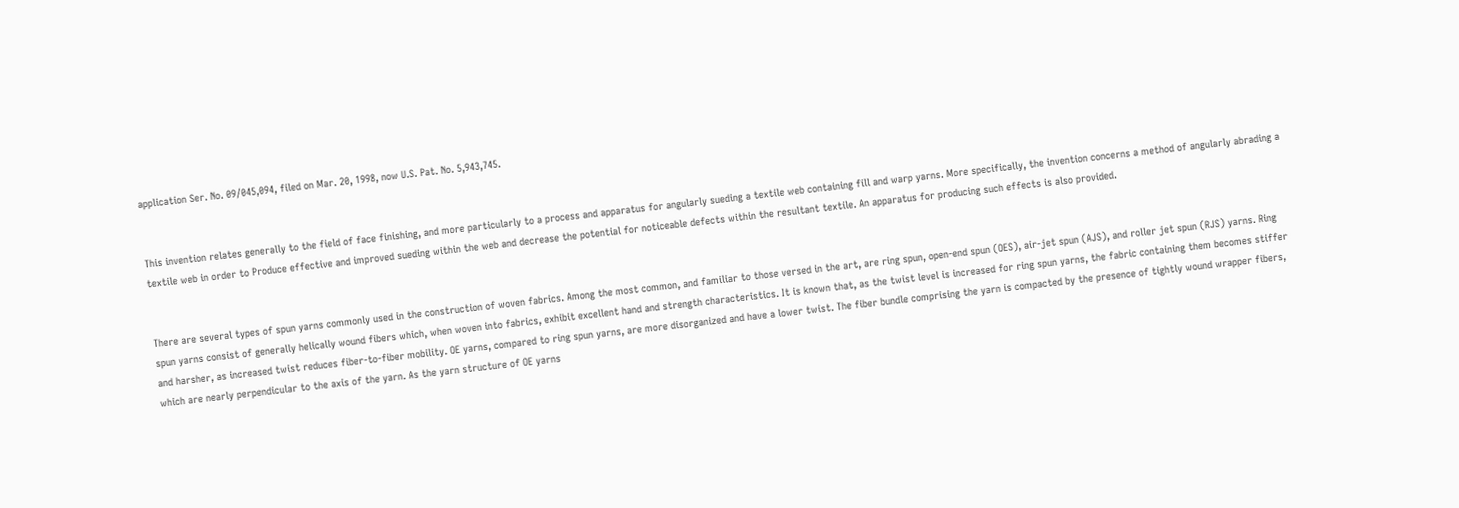application Ser. No. 09/045,094, filed on Mar. 20, 1998, now U.S. Pat. No. 5,943,745.


This invention relates generally to the field of face finishing, and more particularly to a process and apparatus for angularly sueding a textile web containing fill and warp yarns. More specifically, the invention concerns a method of angularly abrading a textile web in order to Produce effective and improved sueding within the web and decrease the potential for noticeable defects within the resultant textile. An apparatus for producing such effects is also provided.


There are several types of spun yarns commonly used in the construction of woven fabrics. Among the most common, and familiar to those versed in the art, are ring spun, open-end spun (OES), air-jet spun (AJS), and roller jet spun (RJS) yarns. Ring spun yarns consist of generally helically wound fibers which, when woven into fabrics, exhibit excellent hand and strength characteristics. It is known that, as the twist level is increased for ring spun yarns, the fabric containing them becomes stiffer and harsher, as increased twist reduces fiber-to-fiber mobility. OE yarns, compared to ring spun yarns, are more disorganized and have a lower twist. The fiber bundle comprising the yarn is compacted by the presence of tightly wound wrapper fibers, which are nearly perpendicular to the axis of the yarn. As the yarn structure of OE yarns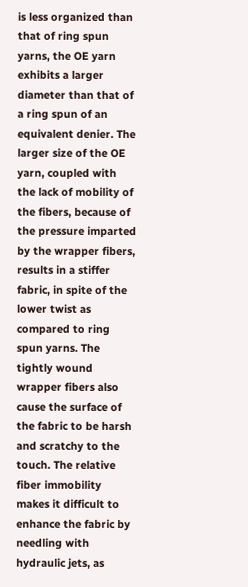is less organized than that of ring spun yarns, the OE yarn exhibits a larger diameter than that of a ring spun of an equivalent denier. The larger size of the OE yarn, coupled with the lack of mobility of the fibers, because of the pressure imparted by the wrapper fibers, results in a stiffer fabric, in spite of the lower twist as compared to ring spun yarns. The tightly wound wrapper fibers also cause the surface of the fabric to be harsh and scratchy to the touch. The relative fiber immobility makes it difficult to enhance the fabric by needling with hydraulic jets, as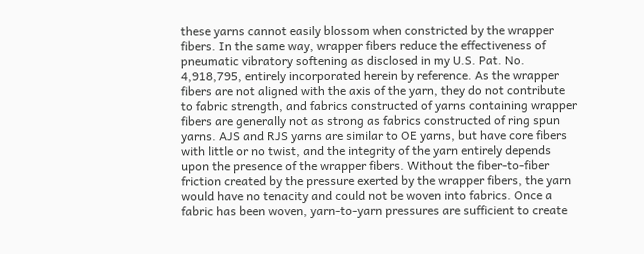these yarns cannot easily blossom when constricted by the wrapper fibers. In the same way, wrapper fibers reduce the effectiveness of pneumatic vibratory softening as disclosed in my U.S. Pat. No. 4,918,795, entirely incorporated herein by reference. As the wrapper fibers are not aligned with the axis of the yarn, they do not contribute to fabric strength, and fabrics constructed of yarns containing wrapper fibers are generally not as strong as fabrics constructed of ring spun yarns. AJS and RJS yarns are similar to OE yarns, but have core fibers with little or no twist, and the integrity of the yarn entirely depends upon the presence of the wrapper fibers. Without the fiber-to-fiber friction created by the pressure exerted by the wrapper fibers, the yarn would have no tenacity and could not be woven into fabrics. Once a fabric has been woven, yarn-to-yarn pressures are sufficient to create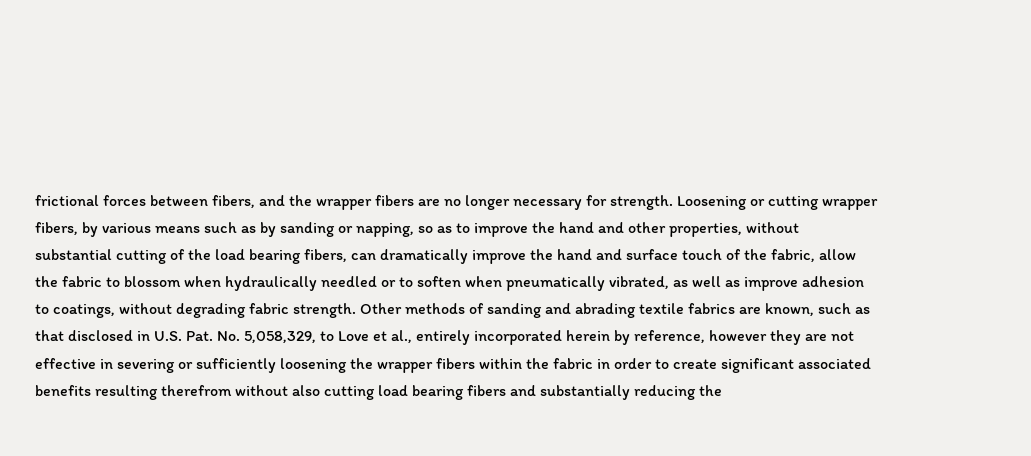frictional forces between fibers, and the wrapper fibers are no longer necessary for strength. Loosening or cutting wrapper fibers, by various means such as by sanding or napping, so as to improve the hand and other properties, without substantial cutting of the load bearing fibers, can dramatically improve the hand and surface touch of the fabric, allow the fabric to blossom when hydraulically needled or to soften when pneumatically vibrated, as well as improve adhesion to coatings, without degrading fabric strength. Other methods of sanding and abrading textile fabrics are known, such as that disclosed in U.S. Pat. No. 5,058,329, to Love et al., entirely incorporated herein by reference, however they are not effective in severing or sufficiently loosening the wrapper fibers within the fabric in order to create significant associated benefits resulting therefrom without also cutting load bearing fibers and substantially reducing the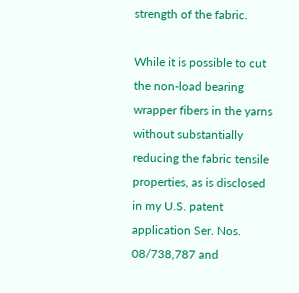strength of the fabric.

While it is possible to cut the non-load bearing wrapper fibers in the yarns without substantially reducing the fabric tensile properties, as is disclosed in my U.S. patent application Ser. Nos. 08/738,787 and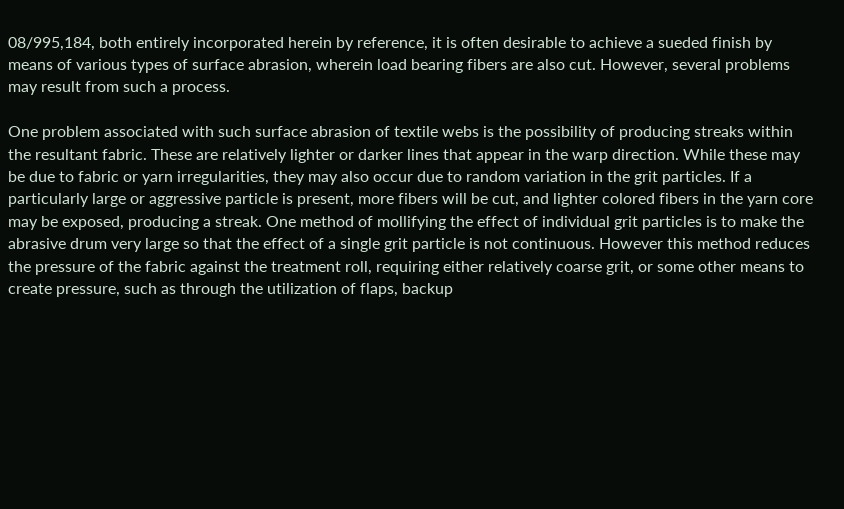08/995,184, both entirely incorporated herein by reference, it is often desirable to achieve a sueded finish by means of various types of surface abrasion, wherein load bearing fibers are also cut. However, several problems may result from such a process.

One problem associated with such surface abrasion of textile webs is the possibility of producing streaks within the resultant fabric. These are relatively lighter or darker lines that appear in the warp direction. While these may be due to fabric or yarn irregularities, they may also occur due to random variation in the grit particles. If a particularly large or aggressive particle is present, more fibers will be cut, and lighter colored fibers in the yarn core may be exposed, producing a streak. One method of mollifying the effect of individual grit particles is to make the abrasive drum very large so that the effect of a single grit particle is not continuous. However this method reduces the pressure of the fabric against the treatment roll, requiring either relatively coarse grit, or some other means to create pressure, such as through the utilization of flaps, backup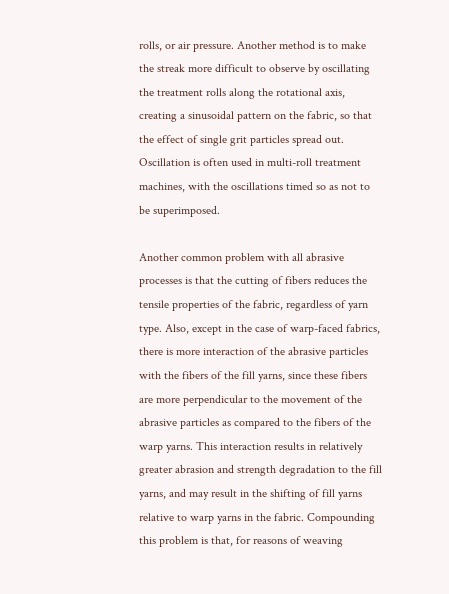rolls, or air pressure. Another method is to make the streak more difficult to observe by oscillating the treatment rolls along the rotational axis, creating a sinusoidal pattern on the fabric, so that the effect of single grit particles spread out. Oscillation is often used in multi-roll treatment machines, with the oscillations timed so as not to be superimposed.

Another common problem with all abrasive processes is that the cutting of fibers reduces the tensile properties of the fabric, regardless of yarn type. Also, except in the case of warp-faced fabrics, there is more interaction of the abrasive particles with the fibers of the fill yarns, since these fibers are more perpendicular to the movement of the abrasive particles as compared to the fibers of the warp yarns. This interaction results in relatively greater abrasion and strength degradation to the fill yarns, and may result in the shifting of fill yarns relative to warp yarns in the fabric. Compounding this problem is that, for reasons of weaving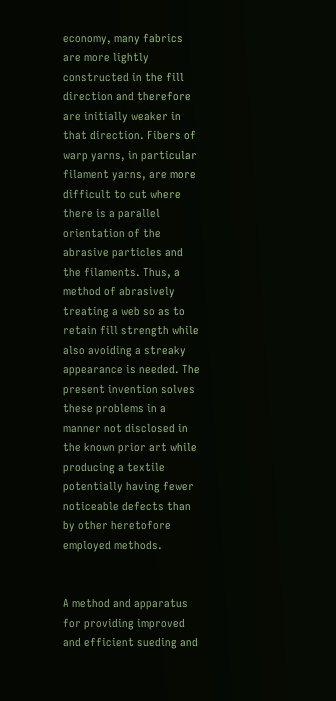economy, many fabrics are more lightly constructed in the fill direction and therefore are initially weaker in that direction. Fibers of warp yarns, in particular filament yarns, are more difficult to cut where there is a parallel orientation of the abrasive particles and the filaments. Thus, a method of abrasively treating a web so as to retain fill strength while also avoiding a streaky appearance is needed. The present invention solves these problems in a manner not disclosed in the known prior art while producing a textile potentially having fewer noticeable defects than by other heretofore employed methods.


A method and apparatus for providing improved and efficient sueding and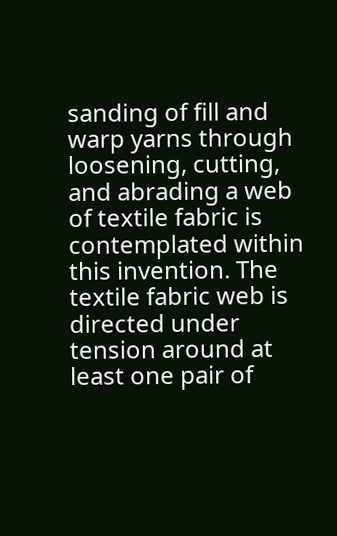sanding of fill and warp yarns through loosening, cutting, and abrading a web of textile fabric is contemplated within this invention. The textile fabric web is directed under tension around at least one pair of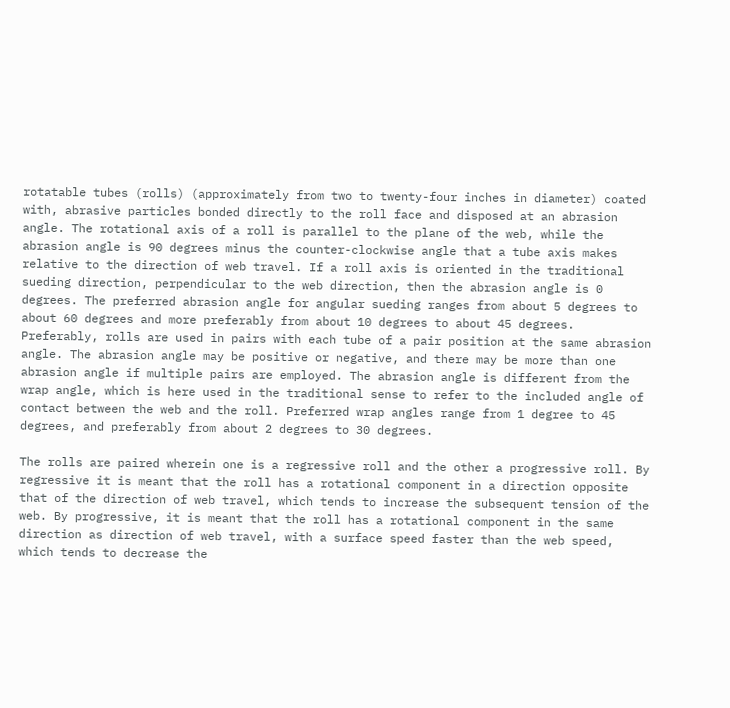rotatable tubes (rolls) (approximately from two to twenty-four inches in diameter) coated with, abrasive particles bonded directly to the roll face and disposed at an abrasion angle. The rotational axis of a roll is parallel to the plane of the web, while the abrasion angle is 90 degrees minus the counter-clockwise angle that a tube axis makes relative to the direction of web travel. If a roll axis is oriented in the traditional sueding direction, perpendicular to the web direction, then the abrasion angle is 0 degrees. The preferred abrasion angle for angular sueding ranges from about 5 degrees to about 60 degrees and more preferably from about 10 degrees to about 45 degrees. Preferably, rolls are used in pairs with each tube of a pair position at the same abrasion angle. The abrasion angle may be positive or negative, and there may be more than one abrasion angle if multiple pairs are employed. The abrasion angle is different from the wrap angle, which is here used in the traditional sense to refer to the included angle of contact between the web and the roll. Preferred wrap angles range from 1 degree to 45 degrees, and preferably from about 2 degrees to 30 degrees.

The rolls are paired wherein one is a regressive roll and the other a progressive roll. By regressive it is meant that the roll has a rotational component in a direction opposite that of the direction of web travel, which tends to increase the subsequent tension of the web. By progressive, it is meant that the roll has a rotational component in the same direction as direction of web travel, with a surface speed faster than the web speed, which tends to decrease the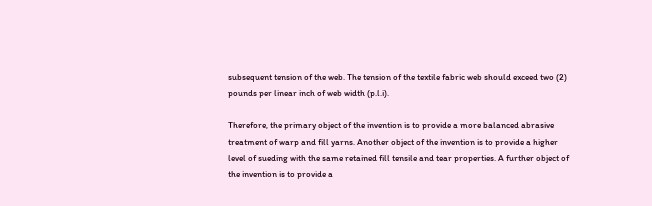subsequent tension of the web. The tension of the textile fabric web should exceed two (2) pounds per linear inch of web width (p.l.i).

Therefore, the primary object of the invention is to provide a more balanced abrasive treatment of warp and fill yarns. Another object of the invention is to provide a higher level of sueding with the same retained fill tensile and tear properties. A further object of the invention is to provide a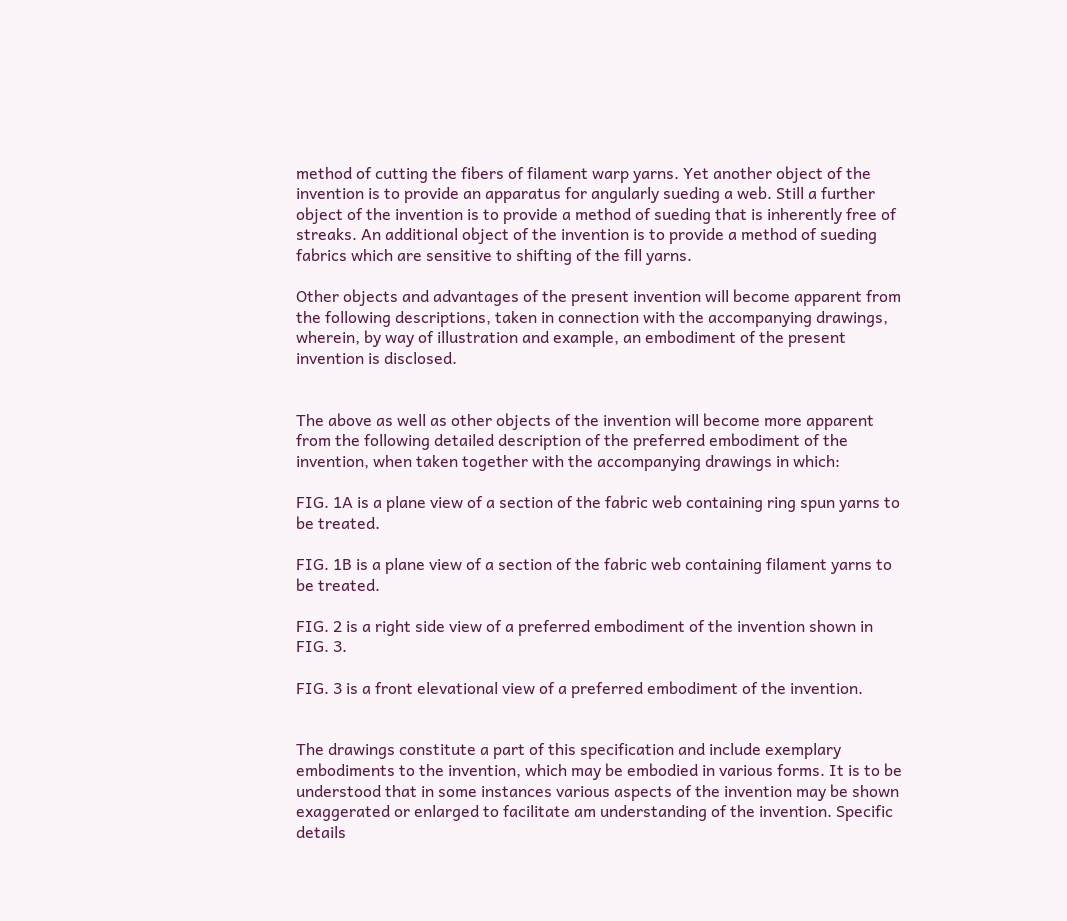method of cutting the fibers of filament warp yarns. Yet another object of the invention is to provide an apparatus for angularly sueding a web. Still a further object of the invention is to provide a method of sueding that is inherently free of streaks. An additional object of the invention is to provide a method of sueding fabrics which are sensitive to shifting of the fill yarns.

Other objects and advantages of the present invention will become apparent from the following descriptions, taken in connection with the accompanying drawings, wherein, by way of illustration and example, an embodiment of the present invention is disclosed.


The above as well as other objects of the invention will become more apparent from the following detailed description of the preferred embodiment of the invention, when taken together with the accompanying drawings in which:

FIG. 1A is a plane view of a section of the fabric web containing ring spun yarns to be treated.

FIG. 1B is a plane view of a section of the fabric web containing filament yarns to be treated.

FIG. 2 is a right side view of a preferred embodiment of the invention shown in FIG. 3.

FIG. 3 is a front elevational view of a preferred embodiment of the invention.


The drawings constitute a part of this specification and include exemplary embodiments to the invention, which may be embodied in various forms. It is to be understood that in some instances various aspects of the invention may be shown exaggerated or enlarged to facilitate am understanding of the invention. Specific details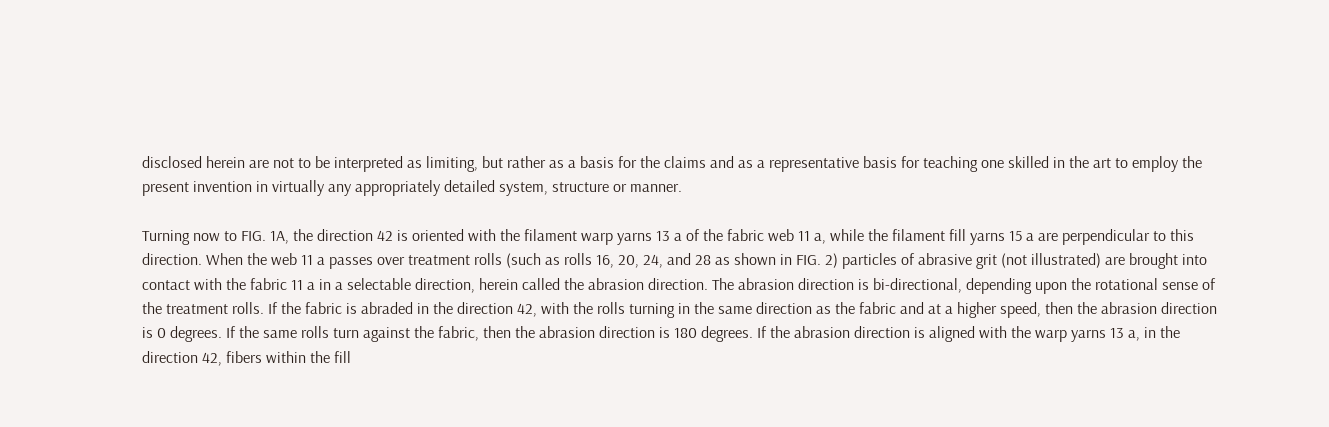disclosed herein are not to be interpreted as limiting, but rather as a basis for the claims and as a representative basis for teaching one skilled in the art to employ the present invention in virtually any appropriately detailed system, structure or manner.

Turning now to FIG. 1A, the direction 42 is oriented with the filament warp yarns 13 a of the fabric web 11 a, while the filament fill yarns 15 a are perpendicular to this direction. When the web 11 a passes over treatment rolls (such as rolls 16, 20, 24, and 28 as shown in FIG. 2) particles of abrasive grit (not illustrated) are brought into contact with the fabric 11 a in a selectable direction, herein called the abrasion direction. The abrasion direction is bi-directional, depending upon the rotational sense of the treatment rolls. If the fabric is abraded in the direction 42, with the rolls turning in the same direction as the fabric and at a higher speed, then the abrasion direction is 0 degrees. If the same rolls turn against the fabric, then the abrasion direction is 180 degrees. If the abrasion direction is aligned with the warp yarns 13 a, in the direction 42, fibers within the fill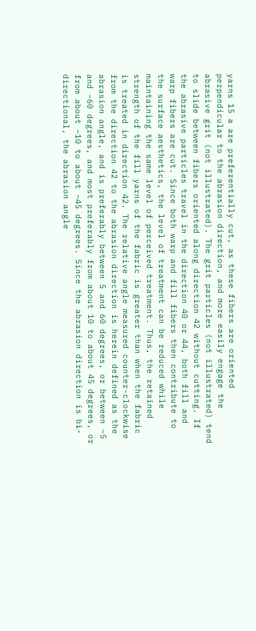yarns 15 a are preferentially cut, as these fibers are oriented perpendicular to the abrasion direction, and more easily engage the abrasive grit (not illustrated). The grit particles (not illustrated) tend to slide between fibers oriented along direction 42 without cutting. If the abrasive particles travel in the direction 40 or 44, both fill and warp fibers are cut. Since both warp and fill fibers then contribute to the surface aesthetics, the level of treatment can be reduced while maintaining the same level of perceived treatment. Thus, the retained strength of the fill yarns of the fabric is greater than when the fabric is treated in direction 42. The relative angle measured counter-clockwise from the direction 42 to the abrasion direction is herein defined as the abrasion angle, and is preferably between 5 and 60 degrees, or between −5 and −60 degrees, and most preferably from about 10 to about 45 degrees, or from about −10 to about −45 degrees. Since the abrasion direction is bi-directional, the abrasion angle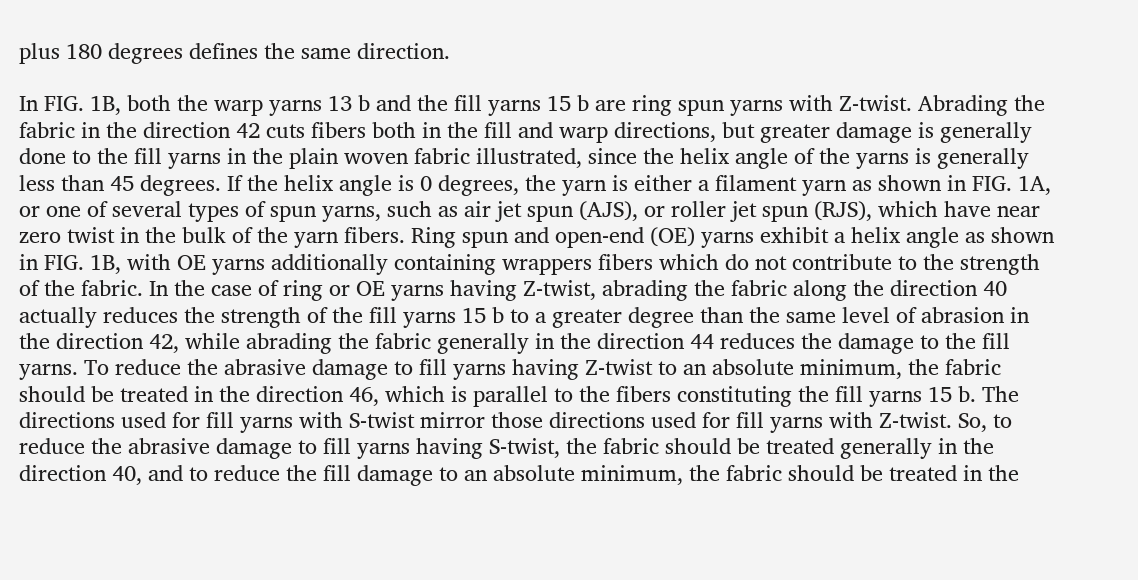plus 180 degrees defines the same direction.

In FIG. 1B, both the warp yarns 13 b and the fill yarns 15 b are ring spun yarns with Z-twist. Abrading the fabric in the direction 42 cuts fibers both in the fill and warp directions, but greater damage is generally done to the fill yarns in the plain woven fabric illustrated, since the helix angle of the yarns is generally less than 45 degrees. If the helix angle is 0 degrees, the yarn is either a filament yarn as shown in FIG. 1A, or one of several types of spun yarns, such as air jet spun (AJS), or roller jet spun (RJS), which have near zero twist in the bulk of the yarn fibers. Ring spun and open-end (OE) yarns exhibit a helix angle as shown in FIG. 1B, with OE yarns additionally containing wrappers fibers which do not contribute to the strength of the fabric. In the case of ring or OE yarns having Z-twist, abrading the fabric along the direction 40 actually reduces the strength of the fill yarns 15 b to a greater degree than the same level of abrasion in the direction 42, while abrading the fabric generally in the direction 44 reduces the damage to the fill yarns. To reduce the abrasive damage to fill yarns having Z-twist to an absolute minimum, the fabric should be treated in the direction 46, which is parallel to the fibers constituting the fill yarns 15 b. The directions used for fill yarns with S-twist mirror those directions used for fill yarns with Z-twist. So, to reduce the abrasive damage to fill yarns having S-twist, the fabric should be treated generally in the direction 40, and to reduce the fill damage to an absolute minimum, the fabric should be treated in the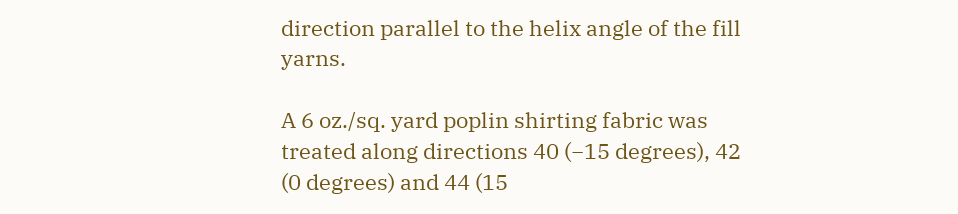direction parallel to the helix angle of the fill yarns.

A 6 oz./sq. yard poplin shirting fabric was treated along directions 40 (−15 degrees), 42 (0 degrees) and 44 (15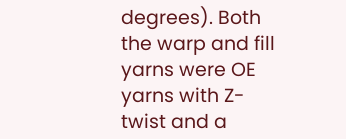degrees). Both the warp and fill yarns were OE yarns with Z-twist and a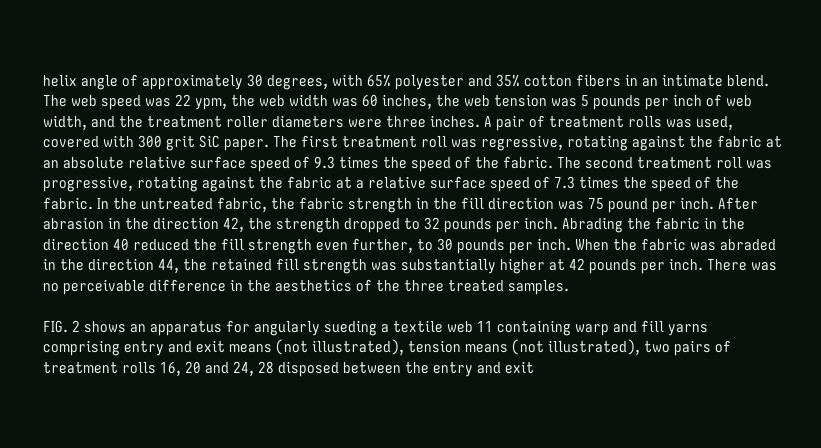helix angle of approximately 30 degrees, with 65% polyester and 35% cotton fibers in an intimate blend. The web speed was 22 ypm, the web width was 60 inches, the web tension was 5 pounds per inch of web width, and the treatment roller diameters were three inches. A pair of treatment rolls was used, covered with 300 grit SiC paper. The first treatment roll was regressive, rotating against the fabric at an absolute relative surface speed of 9.3 times the speed of the fabric. The second treatment roll was progressive, rotating against the fabric at a relative surface speed of 7.3 times the speed of the fabric. In the untreated fabric, the fabric strength in the fill direction was 75 pound per inch. After abrasion in the direction 42, the strength dropped to 32 pounds per inch. Abrading the fabric in the direction 40 reduced the fill strength even further, to 30 pounds per inch. When the fabric was abraded in the direction 44, the retained fill strength was substantially higher at 42 pounds per inch. There was no perceivable difference in the aesthetics of the three treated samples.

FIG. 2 shows an apparatus for angularly sueding a textile web 11 containing warp and fill yarns comprising entry and exit means (not illustrated), tension means (not illustrated), two pairs of treatment rolls 16, 20 and 24, 28 disposed between the entry and exit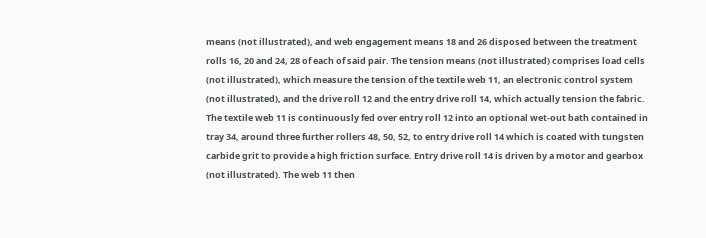means (not illustrated), and web engagement means 18 and 26 disposed between the treatment rolls 16, 20 and 24, 28 of each of said pair. The tension means (not illustrated) comprises load cells (not illustrated), which measure the tension of the textile web 11, an electronic control system (not illustrated), and the drive roll 12 and the entry drive roll 14, which actually tension the fabric. The textile web 11 is continuously fed over entry roll 12 into an optional wet-out bath contained in tray 34, around three further rollers 48, 50, 52, to entry drive roll 14 which is coated with tungsten carbide grit to provide a high friction surface. Entry drive roll 14 is driven by a motor and gearbox (not illustrated). The web 11 then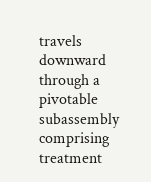travels downward through a pivotable subassembly comprising treatment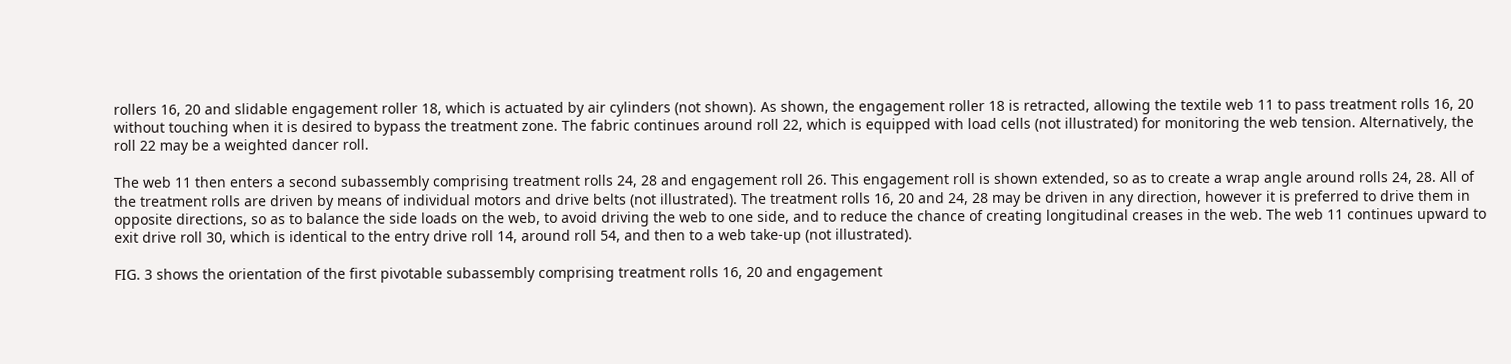rollers 16, 20 and slidable engagement roller 18, which is actuated by air cylinders (not shown). As shown, the engagement roller 18 is retracted, allowing the textile web 11 to pass treatment rolls 16, 20 without touching when it is desired to bypass the treatment zone. The fabric continues around roll 22, which is equipped with load cells (not illustrated) for monitoring the web tension. Alternatively, the roll 22 may be a weighted dancer roll.

The web 11 then enters a second subassembly comprising treatment rolls 24, 28 and engagement roll 26. This engagement roll is shown extended, so as to create a wrap angle around rolls 24, 28. All of the treatment rolls are driven by means of individual motors and drive belts (not illustrated). The treatment rolls 16, 20 and 24, 28 may be driven in any direction, however it is preferred to drive them in opposite directions, so as to balance the side loads on the web, to avoid driving the web to one side, and to reduce the chance of creating longitudinal creases in the web. The web 11 continues upward to exit drive roll 30, which is identical to the entry drive roll 14, around roll 54, and then to a web take-up (not illustrated).

FIG. 3 shows the orientation of the first pivotable subassembly comprising treatment rolls 16, 20 and engagement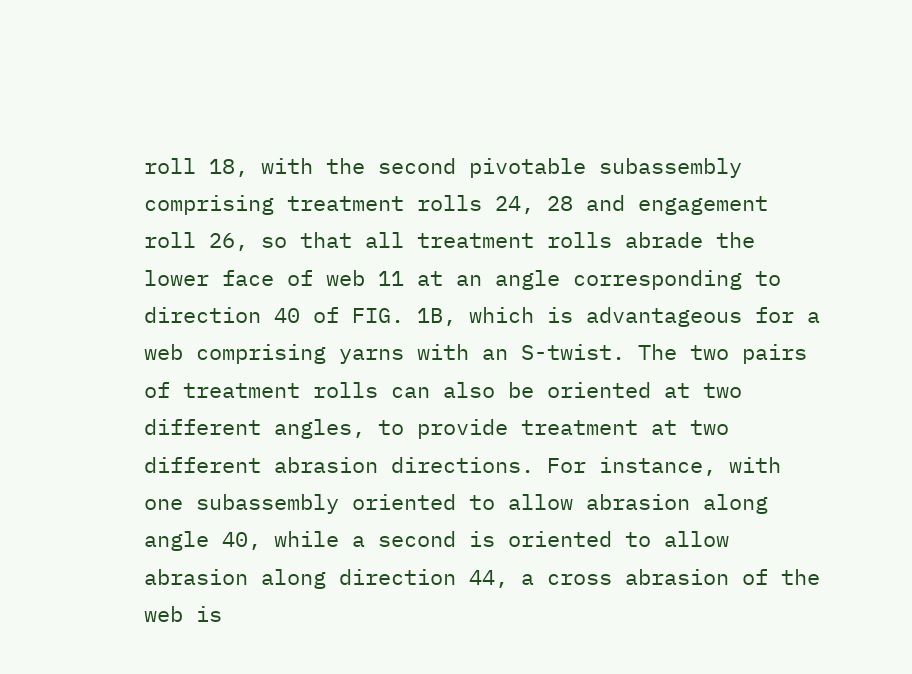roll 18, with the second pivotable subassembly comprising treatment rolls 24, 28 and engagement roll 26, so that all treatment rolls abrade the lower face of web 11 at an angle corresponding to direction 40 of FIG. 1B, which is advantageous for a web comprising yarns with an S-twist. The two pairs of treatment rolls can also be oriented at two different angles, to provide treatment at two different abrasion directions. For instance, with one subassembly oriented to allow abrasion along angle 40, while a second is oriented to allow abrasion along direction 44, a cross abrasion of the web is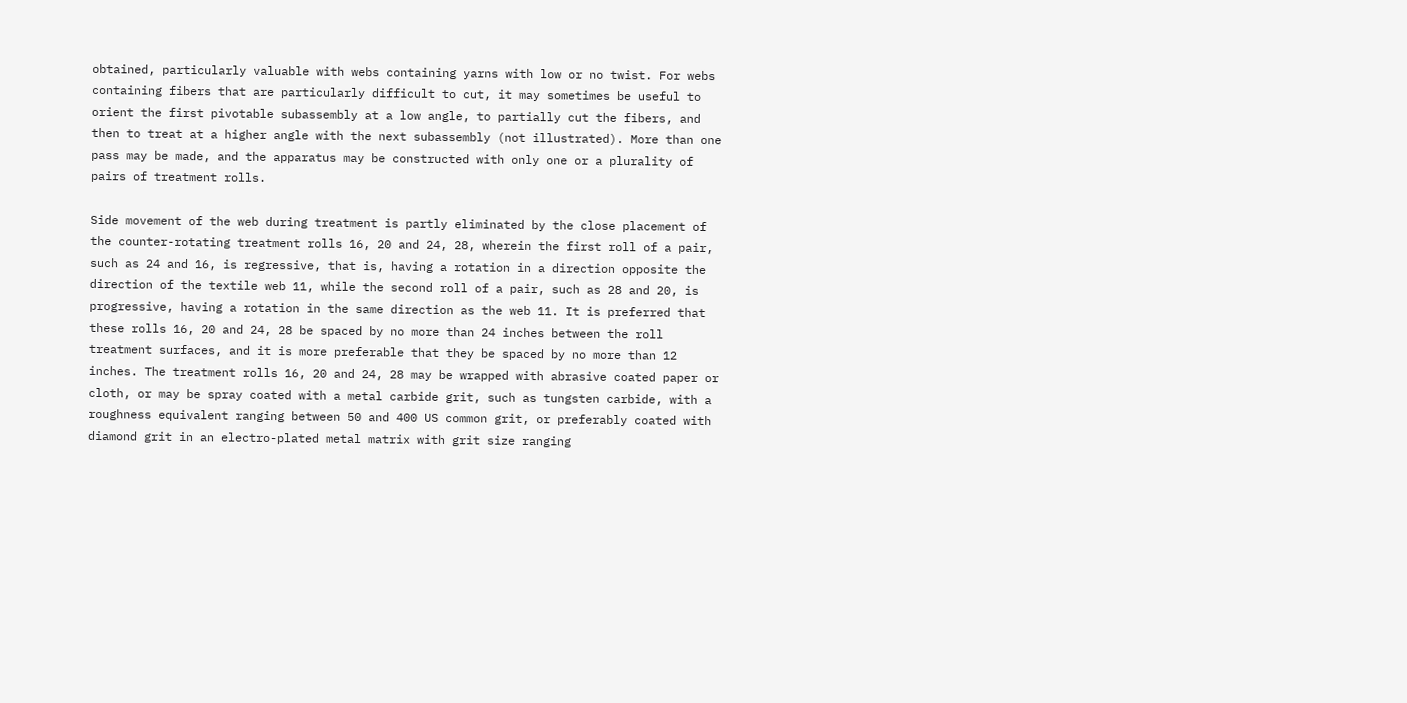obtained, particularly valuable with webs containing yarns with low or no twist. For webs containing fibers that are particularly difficult to cut, it may sometimes be useful to orient the first pivotable subassembly at a low angle, to partially cut the fibers, and then to treat at a higher angle with the next subassembly (not illustrated). More than one pass may be made, and the apparatus may be constructed with only one or a plurality of pairs of treatment rolls.

Side movement of the web during treatment is partly eliminated by the close placement of the counter-rotating treatment rolls 16, 20 and 24, 28, wherein the first roll of a pair, such as 24 and 16, is regressive, that is, having a rotation in a direction opposite the direction of the textile web 11, while the second roll of a pair, such as 28 and 20, is progressive, having a rotation in the same direction as the web 11. It is preferred that these rolls 16, 20 and 24, 28 be spaced by no more than 24 inches between the roll treatment surfaces, and it is more preferable that they be spaced by no more than 12 inches. The treatment rolls 16, 20 and 24, 28 may be wrapped with abrasive coated paper or cloth, or may be spray coated with a metal carbide grit, such as tungsten carbide, with a roughness equivalent ranging between 50 and 400 US common grit, or preferably coated with diamond grit in an electro-plated metal matrix with grit size ranging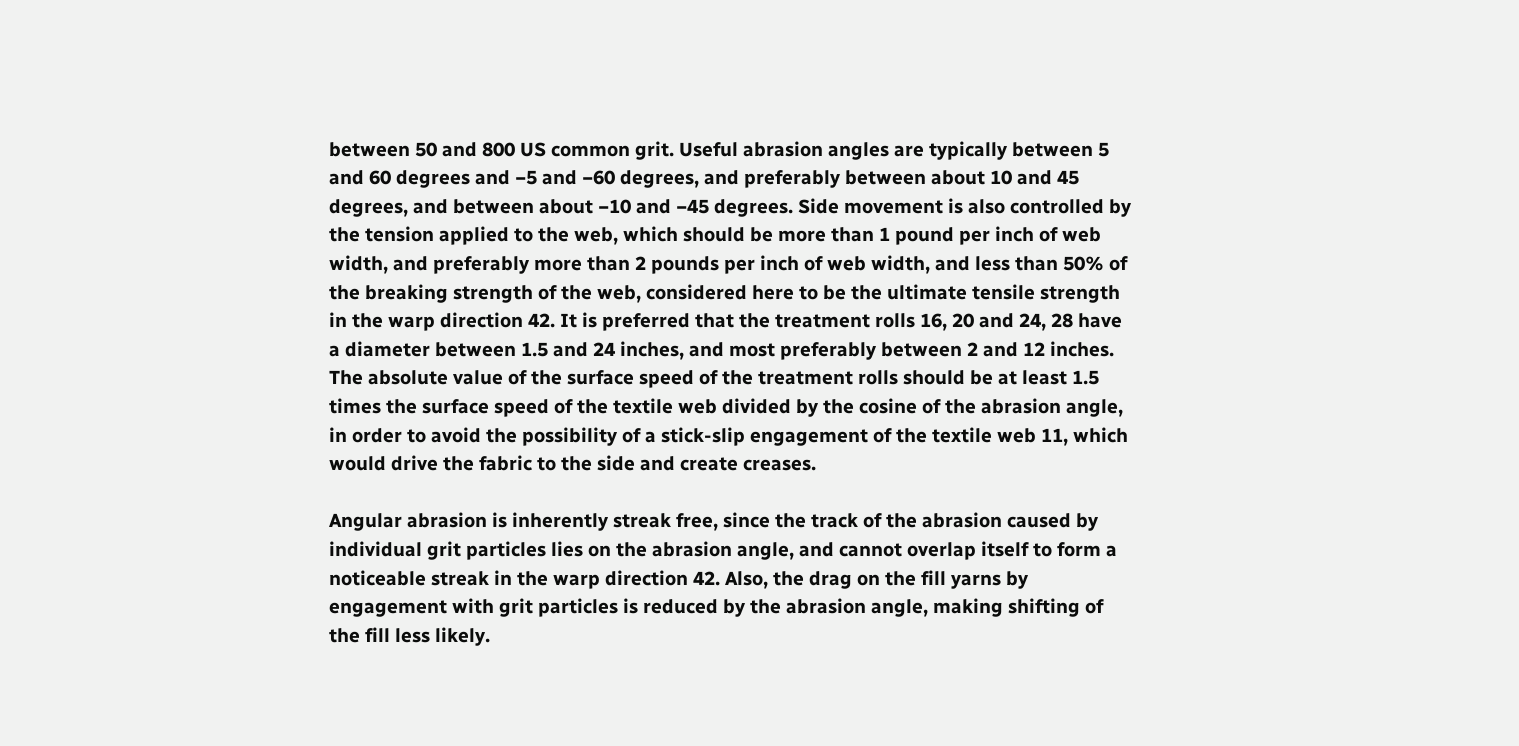between 50 and 800 US common grit. Useful abrasion angles are typically between 5 and 60 degrees and −5 and −60 degrees, and preferably between about 10 and 45 degrees, and between about −10 and −45 degrees. Side movement is also controlled by the tension applied to the web, which should be more than 1 pound per inch of web width, and preferably more than 2 pounds per inch of web width, and less than 50% of the breaking strength of the web, considered here to be the ultimate tensile strength in the warp direction 42. It is preferred that the treatment rolls 16, 20 and 24, 28 have a diameter between 1.5 and 24 inches, and most preferably between 2 and 12 inches. The absolute value of the surface speed of the treatment rolls should be at least 1.5 times the surface speed of the textile web divided by the cosine of the abrasion angle, in order to avoid the possibility of a stick-slip engagement of the textile web 11, which would drive the fabric to the side and create creases.

Angular abrasion is inherently streak free, since the track of the abrasion caused by individual grit particles lies on the abrasion angle, and cannot overlap itself to form a noticeable streak in the warp direction 42. Also, the drag on the fill yarns by engagement with grit particles is reduced by the abrasion angle, making shifting of the fill less likely.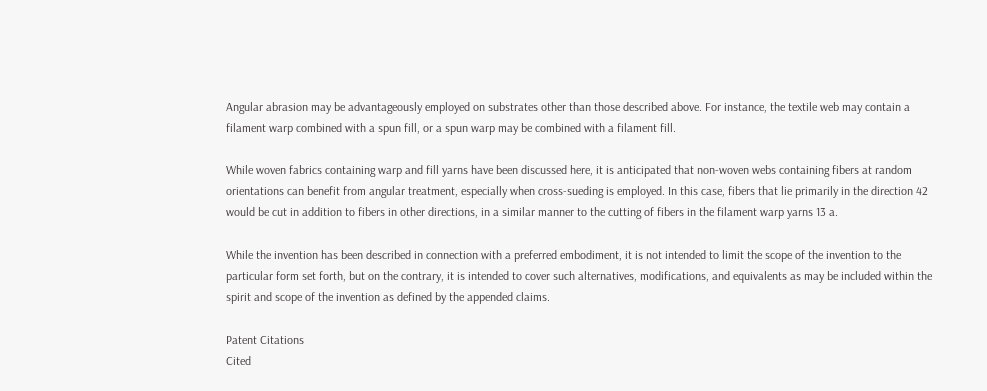Angular abrasion may be advantageously employed on substrates other than those described above. For instance, the textile web may contain a filament warp combined with a spun fill, or a spun warp may be combined with a filament fill.

While woven fabrics containing warp and fill yarns have been discussed here, it is anticipated that non-woven webs containing fibers at random orientations can benefit from angular treatment, especially when cross-sueding is employed. In this case, fibers that lie primarily in the direction 42 would be cut in addition to fibers in other directions, in a similar manner to the cutting of fibers in the filament warp yarns 13 a.

While the invention has been described in connection with a preferred embodiment, it is not intended to limit the scope of the invention to the particular form set forth, but on the contrary, it is intended to cover such alternatives, modifications, and equivalents as may be included within the spirit and scope of the invention as defined by the appended claims.

Patent Citations
Cited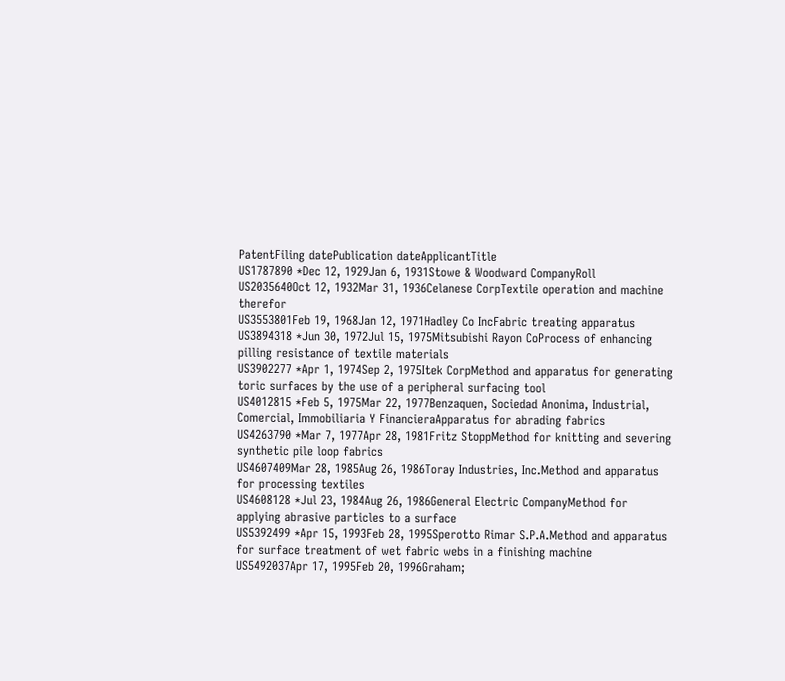PatentFiling datePublication dateApplicantTitle
US1787890 *Dec 12, 1929Jan 6, 1931Stowe & Woodward CompanyRoll
US2035640Oct 12, 1932Mar 31, 1936Celanese CorpTextile operation and machine therefor
US3553801Feb 19, 1968Jan 12, 1971Hadley Co IncFabric treating apparatus
US3894318 *Jun 30, 1972Jul 15, 1975Mitsubishi Rayon CoProcess of enhancing pilling resistance of textile materials
US3902277 *Apr 1, 1974Sep 2, 1975Itek CorpMethod and apparatus for generating toric surfaces by the use of a peripheral surfacing tool
US4012815 *Feb 5, 1975Mar 22, 1977Benzaquen, Sociedad Anonima, Industrial, Comercial, Immobiliaria Y FinancieraApparatus for abrading fabrics
US4263790 *Mar 7, 1977Apr 28, 1981Fritz StoppMethod for knitting and severing synthetic pile loop fabrics
US4607409Mar 28, 1985Aug 26, 1986Toray Industries, Inc.Method and apparatus for processing textiles
US4608128 *Jul 23, 1984Aug 26, 1986General Electric CompanyMethod for applying abrasive particles to a surface
US5392499 *Apr 15, 1993Feb 28, 1995Sperotto Rimar S.P.A.Method and apparatus for surface treatment of wet fabric webs in a finishing machine
US5492037Apr 17, 1995Feb 20, 1996Graham;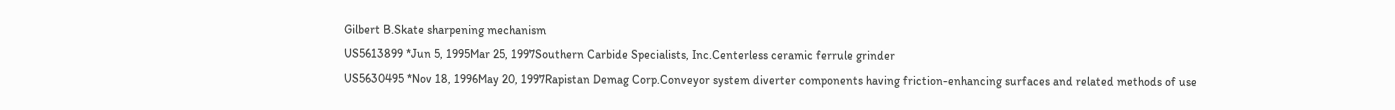Gilbert B.Skate sharpening mechanism
US5613899 *Jun 5, 1995Mar 25, 1997Southern Carbide Specialists, Inc.Centerless ceramic ferrule grinder
US5630495 *Nov 18, 1996May 20, 1997Rapistan Demag Corp.Conveyor system diverter components having friction-enhancing surfaces and related methods of use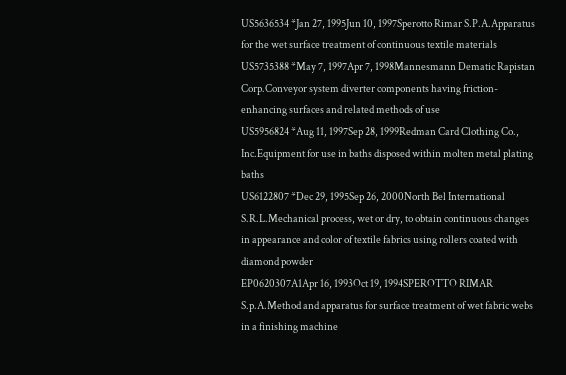US5636534 *Jan 27, 1995Jun 10, 1997Sperotto Rimar S.P.A.Apparatus for the wet surface treatment of continuous textile materials
US5735388 *May 7, 1997Apr 7, 1998Mannesmann Dematic Rapistan Corp.Conveyor system diverter components having friction-enhancing surfaces and related methods of use
US5956824 *Aug 11, 1997Sep 28, 1999Redman Card Clothing Co., Inc.Equipment for use in baths disposed within molten metal plating baths
US6122807 *Dec 29, 1995Sep 26, 2000North Bel International S.R.L.Mechanical process, wet or dry, to obtain continuous changes in appearance and color of textile fabrics using rollers coated with diamond powder
EP0620307A1Apr 16, 1993Oct 19, 1994SPEROTTO RIMAR S.p.A.Method and apparatus for surface treatment of wet fabric webs in a finishing machine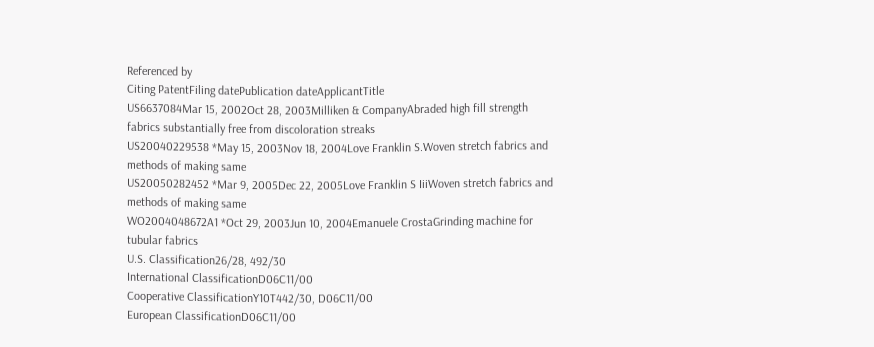Referenced by
Citing PatentFiling datePublication dateApplicantTitle
US6637084Mar 15, 2002Oct 28, 2003Milliken & CompanyAbraded high fill strength fabrics substantially free from discoloration streaks
US20040229538 *May 15, 2003Nov 18, 2004Love Franklin S.Woven stretch fabrics and methods of making same
US20050282452 *Mar 9, 2005Dec 22, 2005Love Franklin S IiiWoven stretch fabrics and methods of making same
WO2004048672A1 *Oct 29, 2003Jun 10, 2004Emanuele CrostaGrinding machine for tubular fabrics
U.S. Classification26/28, 492/30
International ClassificationD06C11/00
Cooperative ClassificationY10T442/30, D06C11/00
European ClassificationD06C11/00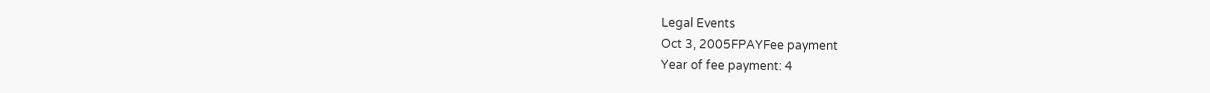Legal Events
Oct 3, 2005FPAYFee payment
Year of fee payment: 4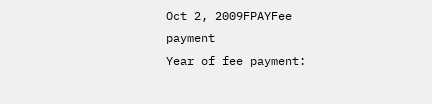Oct 2, 2009FPAYFee payment
Year of fee payment: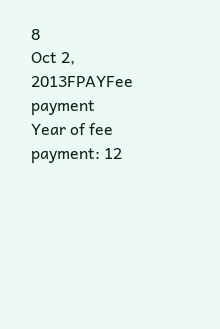8
Oct 2, 2013FPAYFee payment
Year of fee payment: 12